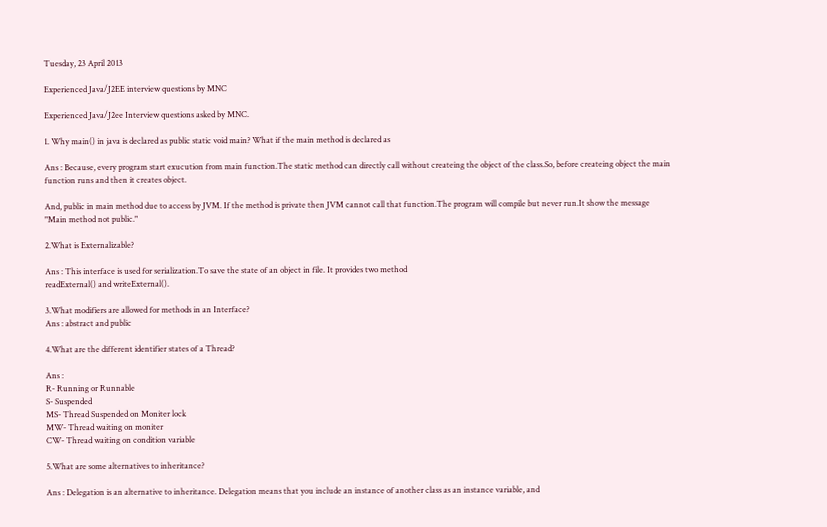Tuesday, 23 April 2013

Experienced Java/J2EE interview questions by MNC

Experienced Java/J2ee Interview questions asked by MNC.

1. Why main() in java is declared as public static void main? What if the main method is declared as

Ans : Because, every program start exucution from main function.The static method can directly call without createing the object of the class.So, before createing object the main function runs and then it creates object.

And, public in main method due to access by JVM. If the method is private then JVM cannot call that function.The program will compile but never run.It show the message  "Main method not public."

2.What is Externalizable?

Ans : This interface is used for serialization.To save the state of an object in file. It provides two method
readExternal() and writeExternal().

3.What modifiers are allowed for methods in an Interface?
Ans : abstract and public

4.What are the different identifier states of a Thread?

Ans :
R- Running or Runnable
S- Suspended
MS- Thread Suspended on Moniter lock
MW- Thread waiting on moniter
CW- Thread waiting on condition variable

5.What are some alternatives to inheritance?

Ans : Delegation is an alternative to inheritance. Delegation means that you include an instance of another class as an instance variable, and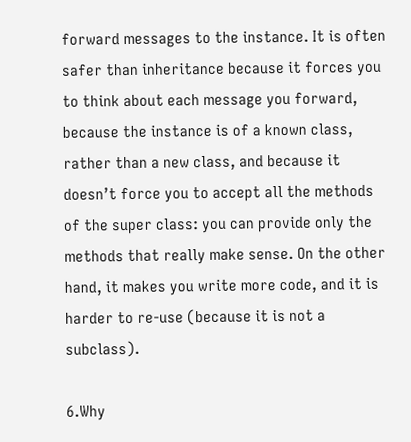forward messages to the instance. It is often safer than inheritance because it forces you to think about each message you forward, because the instance is of a known class, rather than a new class, and because it doesn’t force you to accept all the methods of the super class: you can provide only the methods that really make sense. On the other hand, it makes you write more code, and it is harder to re-use (because it is not a subclass).

6.Why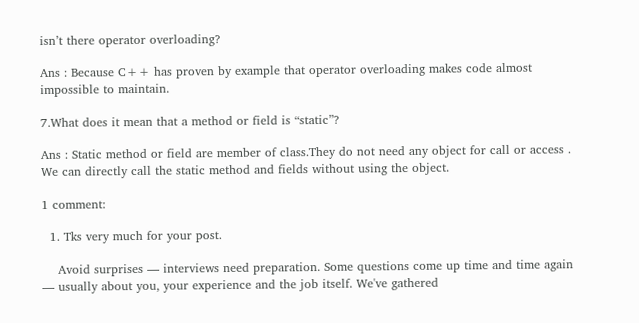isn’t there operator overloading?

Ans : Because C++ has proven by example that operator overloading makes code almost impossible to maintain.

7.What does it mean that a method or field is “static”?

Ans : Static method or field are member of class.They do not need any object for call or access . We can directly call the static method and fields without using the object.

1 comment:

  1. Tks very much for your post.

    Avoid surprises — interviews need preparation. Some questions come up time and time again — usually about you, your experience and the job itself. We've gathered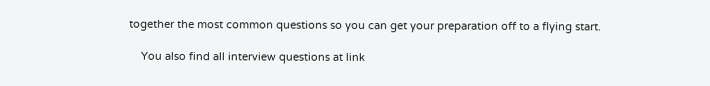together the most common questions so you can get your preparation off to a flying start.

    You also find all interview questions at link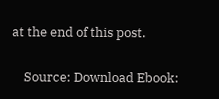at the end of this post.

    Source: Download Ebook: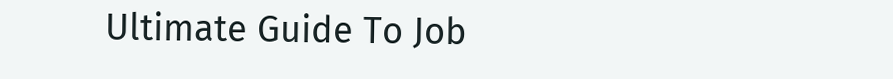Ultimate Guide To Job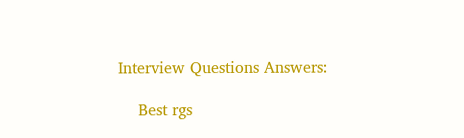Interview Questions Answers:

    Best rgs